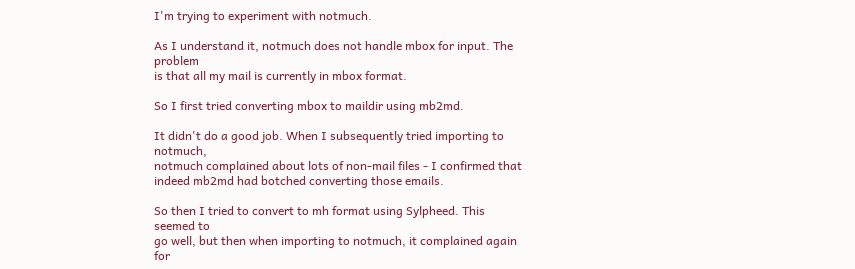I'm trying to experiment with notmuch.

As I understand it, notmuch does not handle mbox for input. The problem
is that all my mail is currently in mbox format.

So I first tried converting mbox to maildir using mb2md.

It didn't do a good job. When I subsequently tried importing to notmuch,
notmuch complained about lots of non-mail files - I confirmed that
indeed mb2md had botched converting those emails.

So then I tried to convert to mh format using Sylpheed. This seemed to
go well, but then when importing to notmuch, it complained again for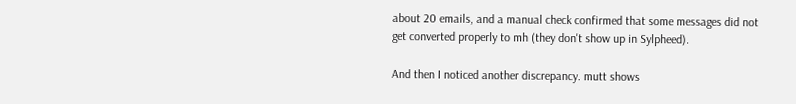about 20 emails, and a manual check confirmed that some messages did not
get converted properly to mh (they don't show up in Sylpheed).

And then I noticed another discrepancy. mutt shows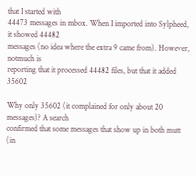that I started with
44473 messages in mbox. When I imported into Sylpheed, it showed 44482
messages (no idea where the extra 9 came from). However, notmuch is
reporting that it processed 44482 files, but that it added 35602

Why only 35602 (it complained for only about 20 messages)? A search
confirmed that some messages that show up in both mutt (in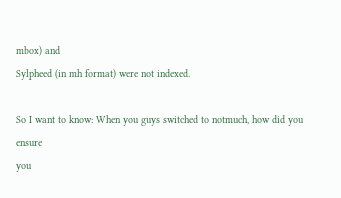mbox) and
Sylpheed (in mh format) were not indexed.

So I want to know: When you guys switched to notmuch, how did you ensure
you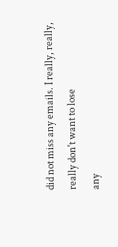did not miss any emails. I really, really, really don't want to lose
any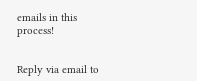emails in this process!


Reply via email to